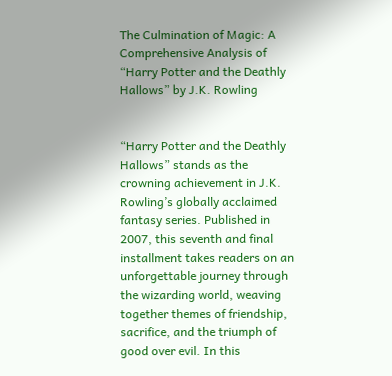The Culmination of Magic: A Comprehensive Analysis of “Harry Potter and the Deathly Hallows” by J.K. Rowling


“Harry Potter and the Deathly Hallows” stands as the crowning achievement in J.K. Rowling’s globally acclaimed fantasy series. Published in 2007, this seventh and final installment takes readers on an unforgettable journey through the wizarding world, weaving together themes of friendship, sacrifice, and the triumph of good over evil. In this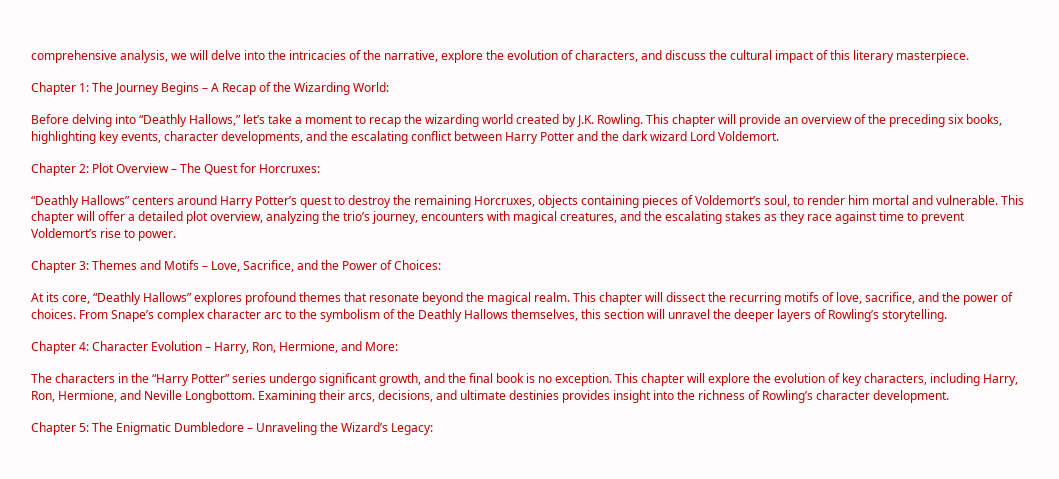comprehensive analysis, we will delve into the intricacies of the narrative, explore the evolution of characters, and discuss the cultural impact of this literary masterpiece.

Chapter 1: The Journey Begins – A Recap of the Wizarding World:

Before delving into “Deathly Hallows,” let’s take a moment to recap the wizarding world created by J.K. Rowling. This chapter will provide an overview of the preceding six books, highlighting key events, character developments, and the escalating conflict between Harry Potter and the dark wizard Lord Voldemort.

Chapter 2: Plot Overview – The Quest for Horcruxes:

“Deathly Hallows” centers around Harry Potter’s quest to destroy the remaining Horcruxes, objects containing pieces of Voldemort’s soul, to render him mortal and vulnerable. This chapter will offer a detailed plot overview, analyzing the trio’s journey, encounters with magical creatures, and the escalating stakes as they race against time to prevent Voldemort’s rise to power.

Chapter 3: Themes and Motifs – Love, Sacrifice, and the Power of Choices:

At its core, “Deathly Hallows” explores profound themes that resonate beyond the magical realm. This chapter will dissect the recurring motifs of love, sacrifice, and the power of choices. From Snape’s complex character arc to the symbolism of the Deathly Hallows themselves, this section will unravel the deeper layers of Rowling’s storytelling.

Chapter 4: Character Evolution – Harry, Ron, Hermione, and More:

The characters in the “Harry Potter” series undergo significant growth, and the final book is no exception. This chapter will explore the evolution of key characters, including Harry, Ron, Hermione, and Neville Longbottom. Examining their arcs, decisions, and ultimate destinies provides insight into the richness of Rowling’s character development.

Chapter 5: The Enigmatic Dumbledore – Unraveling the Wizard’s Legacy: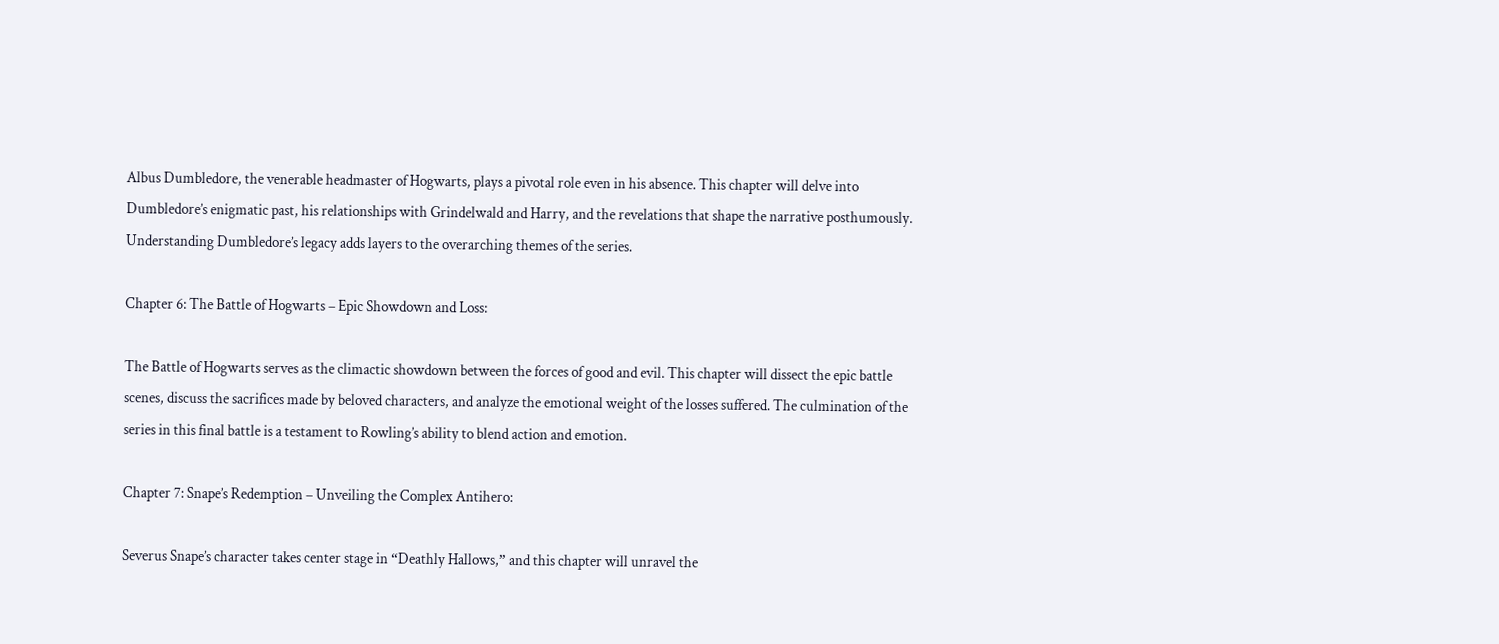Albus Dumbledore, the venerable headmaster of Hogwarts, plays a pivotal role even in his absence. This chapter will delve into Dumbledore’s enigmatic past, his relationships with Grindelwald and Harry, and the revelations that shape the narrative posthumously. Understanding Dumbledore’s legacy adds layers to the overarching themes of the series.

Chapter 6: The Battle of Hogwarts – Epic Showdown and Loss:

The Battle of Hogwarts serves as the climactic showdown between the forces of good and evil. This chapter will dissect the epic battle scenes, discuss the sacrifices made by beloved characters, and analyze the emotional weight of the losses suffered. The culmination of the series in this final battle is a testament to Rowling’s ability to blend action and emotion.

Chapter 7: Snape’s Redemption – Unveiling the Complex Antihero:

Severus Snape’s character takes center stage in “Deathly Hallows,” and this chapter will unravel the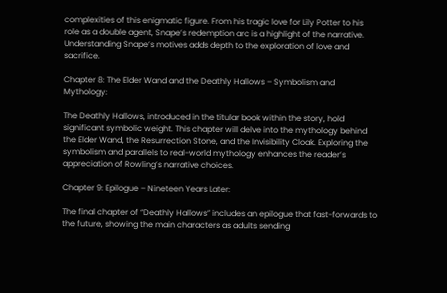complexities of this enigmatic figure. From his tragic love for Lily Potter to his role as a double agent, Snape’s redemption arc is a highlight of the narrative. Understanding Snape’s motives adds depth to the exploration of love and sacrifice.

Chapter 8: The Elder Wand and the Deathly Hallows – Symbolism and Mythology:

The Deathly Hallows, introduced in the titular book within the story, hold significant symbolic weight. This chapter will delve into the mythology behind the Elder Wand, the Resurrection Stone, and the Invisibility Cloak. Exploring the symbolism and parallels to real-world mythology enhances the reader’s appreciation of Rowling’s narrative choices.

Chapter 9: Epilogue – Nineteen Years Later:

The final chapter of “Deathly Hallows” includes an epilogue that fast-forwards to the future, showing the main characters as adults sending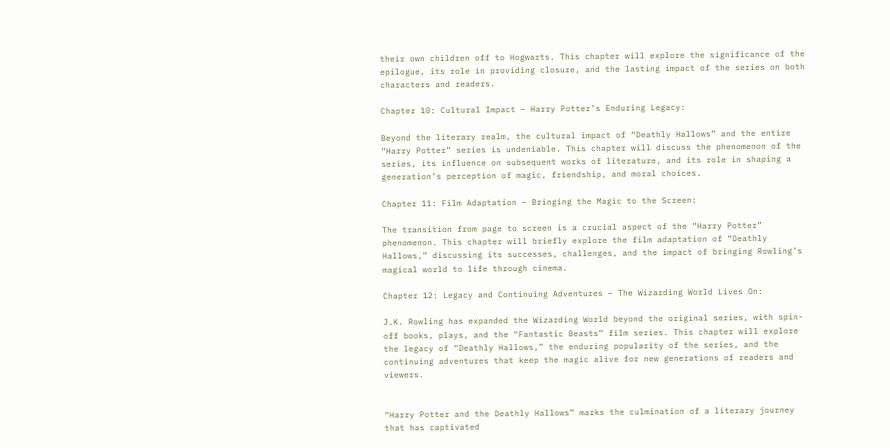their own children off to Hogwarts. This chapter will explore the significance of the epilogue, its role in providing closure, and the lasting impact of the series on both characters and readers.

Chapter 10: Cultural Impact – Harry Potter’s Enduring Legacy:

Beyond the literary realm, the cultural impact of “Deathly Hallows” and the entire “Harry Potter” series is undeniable. This chapter will discuss the phenomenon of the series, its influence on subsequent works of literature, and its role in shaping a generation’s perception of magic, friendship, and moral choices.

Chapter 11: Film Adaptation – Bringing the Magic to the Screen:

The transition from page to screen is a crucial aspect of the “Harry Potter” phenomenon. This chapter will briefly explore the film adaptation of “Deathly Hallows,” discussing its successes, challenges, and the impact of bringing Rowling’s magical world to life through cinema.

Chapter 12: Legacy and Continuing Adventures – The Wizarding World Lives On:

J.K. Rowling has expanded the Wizarding World beyond the original series, with spin-off books, plays, and the “Fantastic Beasts” film series. This chapter will explore the legacy of “Deathly Hallows,” the enduring popularity of the series, and the continuing adventures that keep the magic alive for new generations of readers and viewers.


“Harry Potter and the Deathly Hallows” marks the culmination of a literary journey that has captivated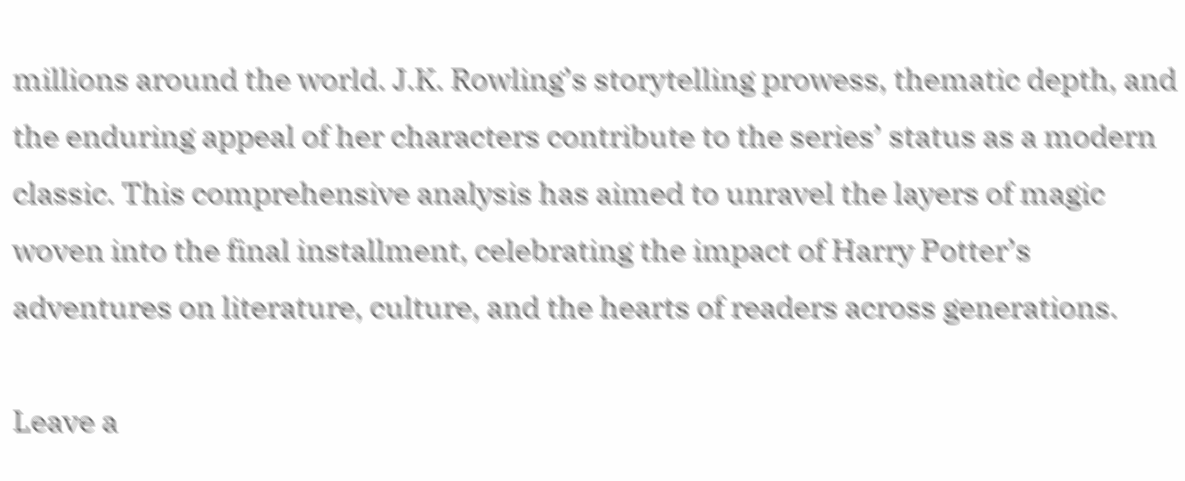millions around the world. J.K. Rowling’s storytelling prowess, thematic depth, and the enduring appeal of her characters contribute to the series’ status as a modern classic. This comprehensive analysis has aimed to unravel the layers of magic woven into the final installment, celebrating the impact of Harry Potter’s adventures on literature, culture, and the hearts of readers across generations.

Leave a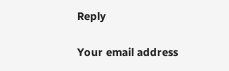Reply

Your email address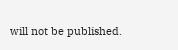will not be published.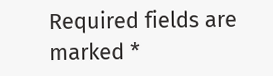Required fields are marked *